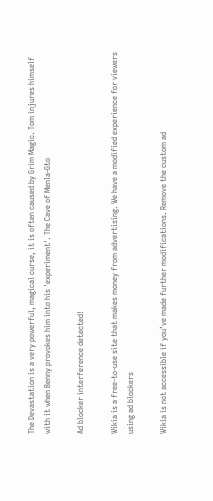The Devastation is a very powerful, magical curse, it is often caused by Grim Magic. Tom injures himself with it when Benny provokes him into his 'experiment'. The Cave of Menla-Gto

Ad blocker interference detected!

Wikia is a free-to-use site that makes money from advertising. We have a modified experience for viewers using ad blockers

Wikia is not accessible if you’ve made further modifications. Remove the custom ad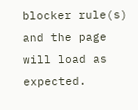blocker rule(s) and the page will load as expected.